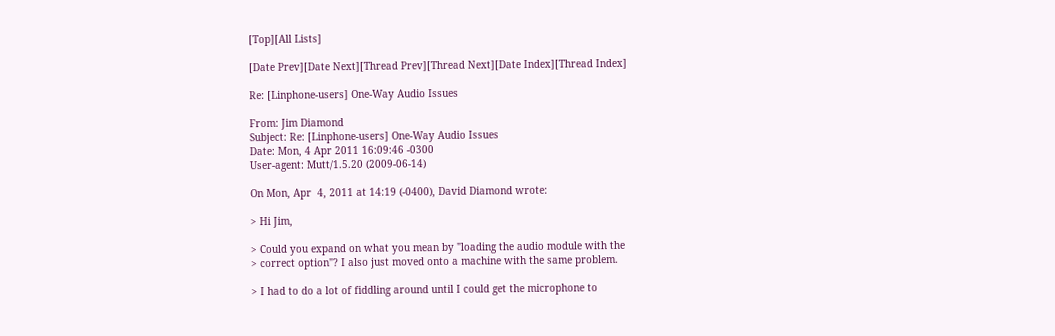[Top][All Lists]

[Date Prev][Date Next][Thread Prev][Thread Next][Date Index][Thread Index]

Re: [Linphone-users] One-Way Audio Issues

From: Jim Diamond
Subject: Re: [Linphone-users] One-Way Audio Issues
Date: Mon, 4 Apr 2011 16:09:46 -0300
User-agent: Mutt/1.5.20 (2009-06-14)

On Mon, Apr  4, 2011 at 14:19 (-0400), David Diamond wrote:

> Hi Jim,

> Could you expand on what you mean by "loading the audio module with the
> correct option"? I also just moved onto a machine with the same problem.

> I had to do a lot of fiddling around until I could get the microphone to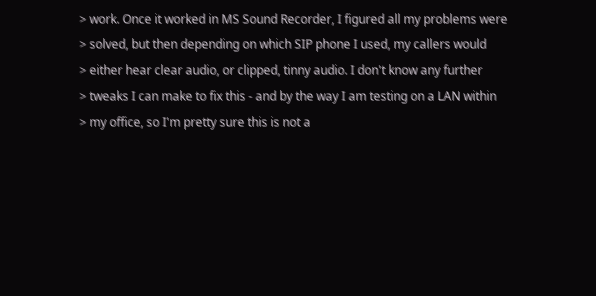> work. Once it worked in MS Sound Recorder, I figured all my problems were
> solved, but then depending on which SIP phone I used, my callers would
> either hear clear audio, or clipped, tinny audio. I don't know any further
> tweaks I can make to fix this - and by the way I am testing on a LAN within
> my office, so I'm pretty sure this is not a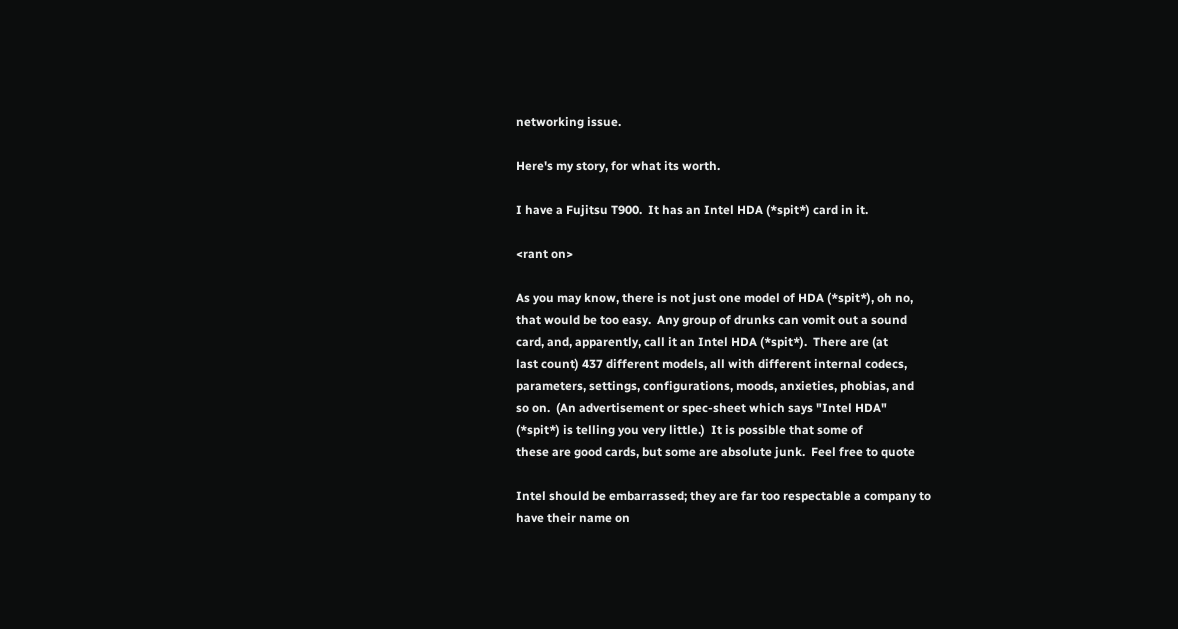networking issue.

Here's my story, for what its worth.

I have a Fujitsu T900.  It has an Intel HDA (*spit*) card in it.

<rant on>

As you may know, there is not just one model of HDA (*spit*), oh no,
that would be too easy.  Any group of drunks can vomit out a sound
card, and, apparently, call it an Intel HDA (*spit*).  There are (at
last count) 437 different models, all with different internal codecs,
parameters, settings, configurations, moods, anxieties, phobias, and
so on.  (An advertisement or spec-sheet which says "Intel HDA"
(*spit*) is telling you very little.)  It is possible that some of
these are good cards, but some are absolute junk.  Feel free to quote

Intel should be embarrassed; they are far too respectable a company to
have their name on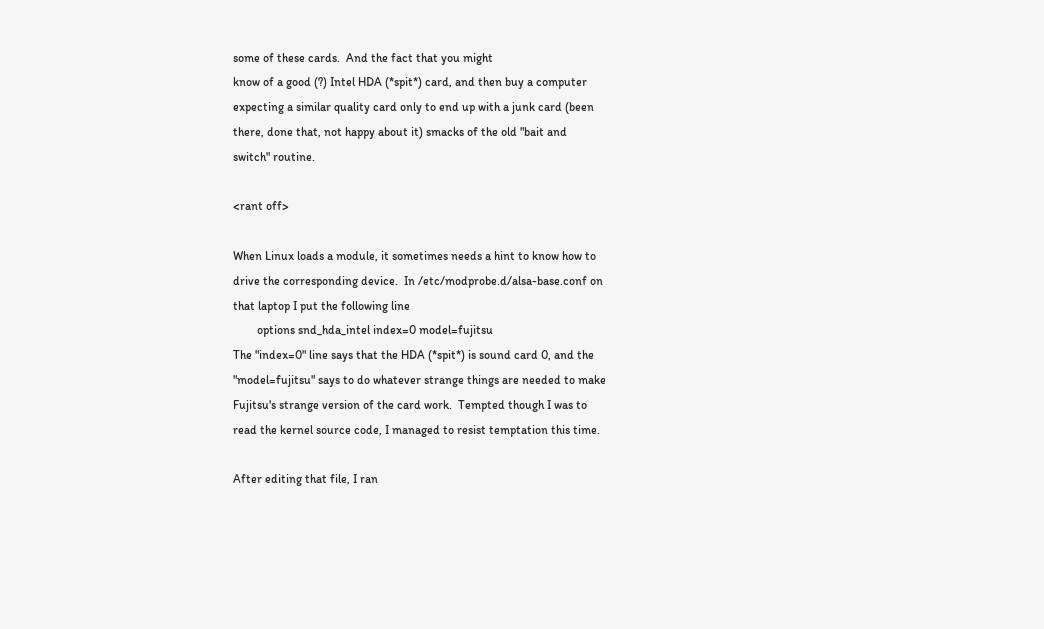some of these cards.  And the fact that you might
know of a good (?) Intel HDA (*spit*) card, and then buy a computer
expecting a similar quality card only to end up with a junk card (been
there, done that, not happy about it) smacks of the old "bait and
switch" routine.

<rant off>

When Linux loads a module, it sometimes needs a hint to know how to
drive the corresponding device.  In /etc/modprobe.d/alsa-base.conf on
that laptop I put the following line
        options snd_hda_intel index=0 model=fujitsu
The "index=0" line says that the HDA (*spit*) is sound card 0, and the
"model=fujitsu" says to do whatever strange things are needed to make
Fujitsu's strange version of the card work.  Tempted though I was to
read the kernel source code, I managed to resist temptation this time.

After editing that file, I ran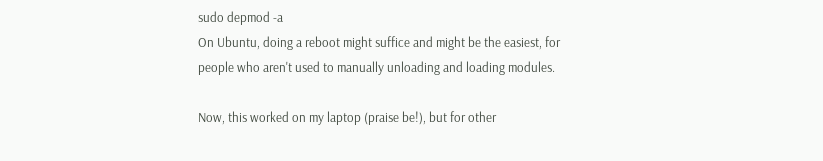sudo depmod -a
On Ubuntu, doing a reboot might suffice and might be the easiest, for
people who aren't used to manually unloading and loading modules.

Now, this worked on my laptop (praise be!), but for other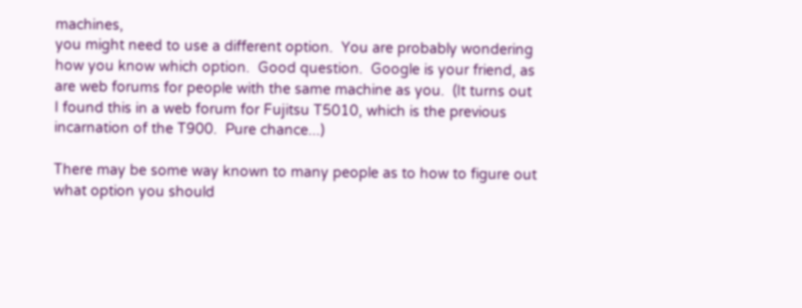machines,
you might need to use a different option.  You are probably wondering
how you know which option.  Good question.  Google is your friend, as
are web forums for people with the same machine as you.  (It turns out
I found this in a web forum for Fujitsu T5010, which is the previous
incarnation of the T900.  Pure chance...)

There may be some way known to many people as to how to figure out
what option you should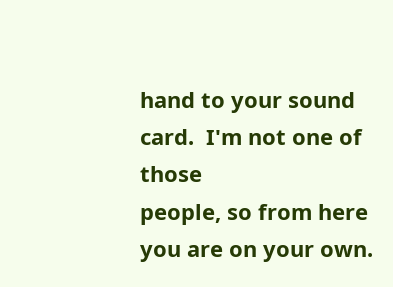hand to your sound card.  I'm not one of those
people, so from here you are on your own.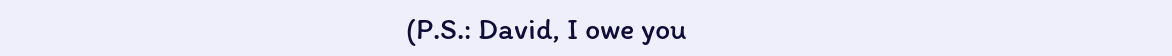(P.S.: David, I owe you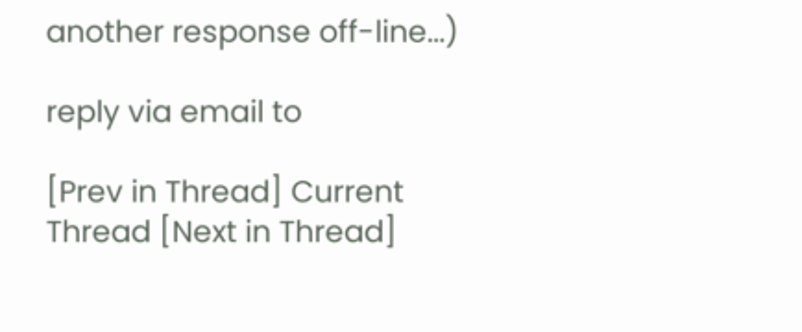another response off-line...)

reply via email to

[Prev in Thread] Current Thread [Next in Thread]